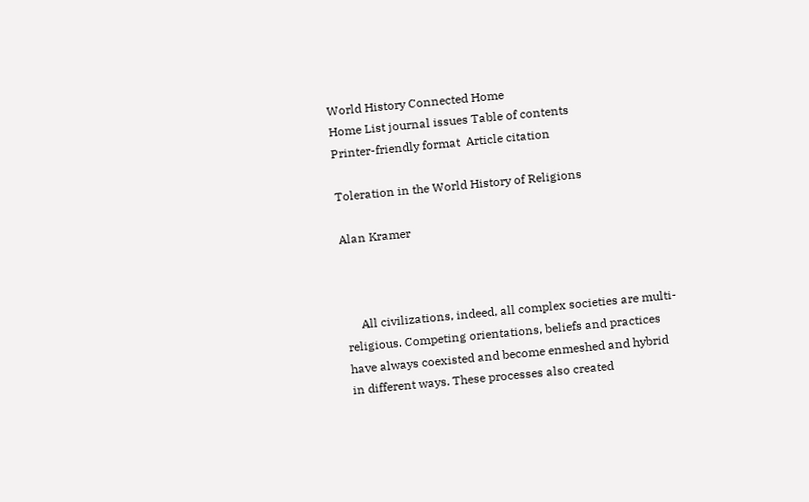World History Connected Home
Home List journal issues Table of contents
Printer-friendly format  Article citation

Toleration in the World History of Religions

Alan Kramer



     All civilizations, indeed, all complex societies are multi-religious. Competing orientations, beliefs and practices have always coexisted and become enmeshed and hybrid in different ways. These processes also created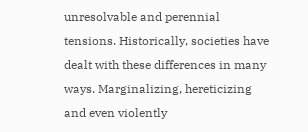unresolvable and perennial tensions. Historically, societies have dealt with these differences in many ways. Marginalizing, hereticizing and even violently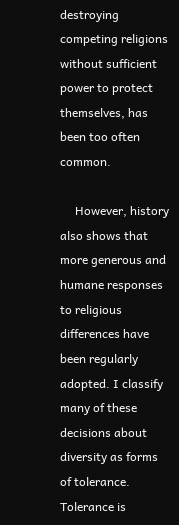destroying competing religions without sufficient power to protect themselves, has been too often common.

     However, history also shows that more generous and humane responses to religious differences have been regularly adopted. I classify many of these decisions about diversity as forms of tolerance. Tolerance is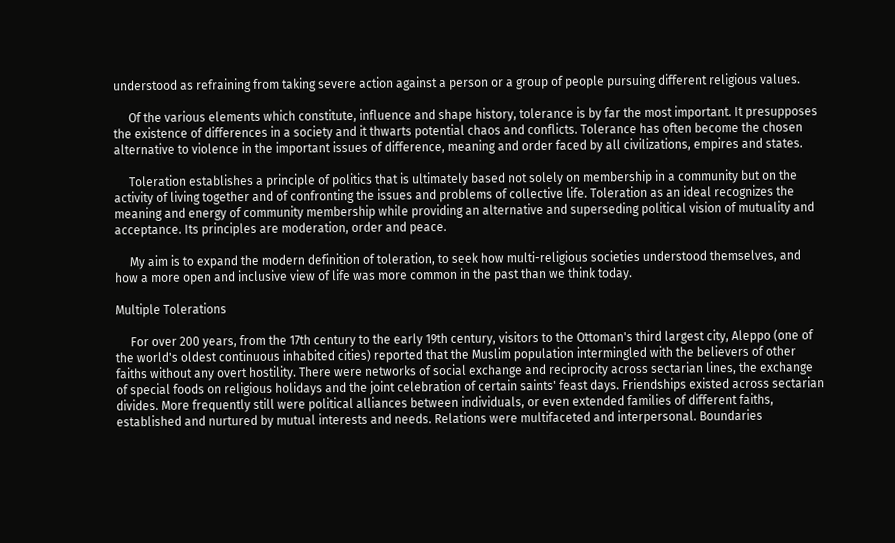understood as refraining from taking severe action against a person or a group of people pursuing different religious values.

     Of the various elements which constitute, influence and shape history, tolerance is by far the most important. It presupposes the existence of differences in a society and it thwarts potential chaos and conflicts. Tolerance has often become the chosen alternative to violence in the important issues of difference, meaning and order faced by all civilizations, empires and states.

     Toleration establishes a principle of politics that is ultimately based not solely on membership in a community but on the activity of living together and of confronting the issues and problems of collective life. Toleration as an ideal recognizes the meaning and energy of community membership while providing an alternative and superseding political vision of mutuality and acceptance. Its principles are moderation, order and peace.

     My aim is to expand the modern definition of toleration, to seek how multi-religious societies understood themselves, and how a more open and inclusive view of life was more common in the past than we think today.

Multiple Tolerations

     For over 200 years, from the 17th century to the early 19th century, visitors to the Ottoman's third largest city, Aleppo (one of the world's oldest continuous inhabited cities) reported that the Muslim population intermingled with the believers of other faiths without any overt hostility. There were networks of social exchange and reciprocity across sectarian lines, the exchange of special foods on religious holidays and the joint celebration of certain saints' feast days. Friendships existed across sectarian divides. More frequently still were political alliances between individuals, or even extended families of different faiths, established and nurtured by mutual interests and needs. Relations were multifaceted and interpersonal. Boundaries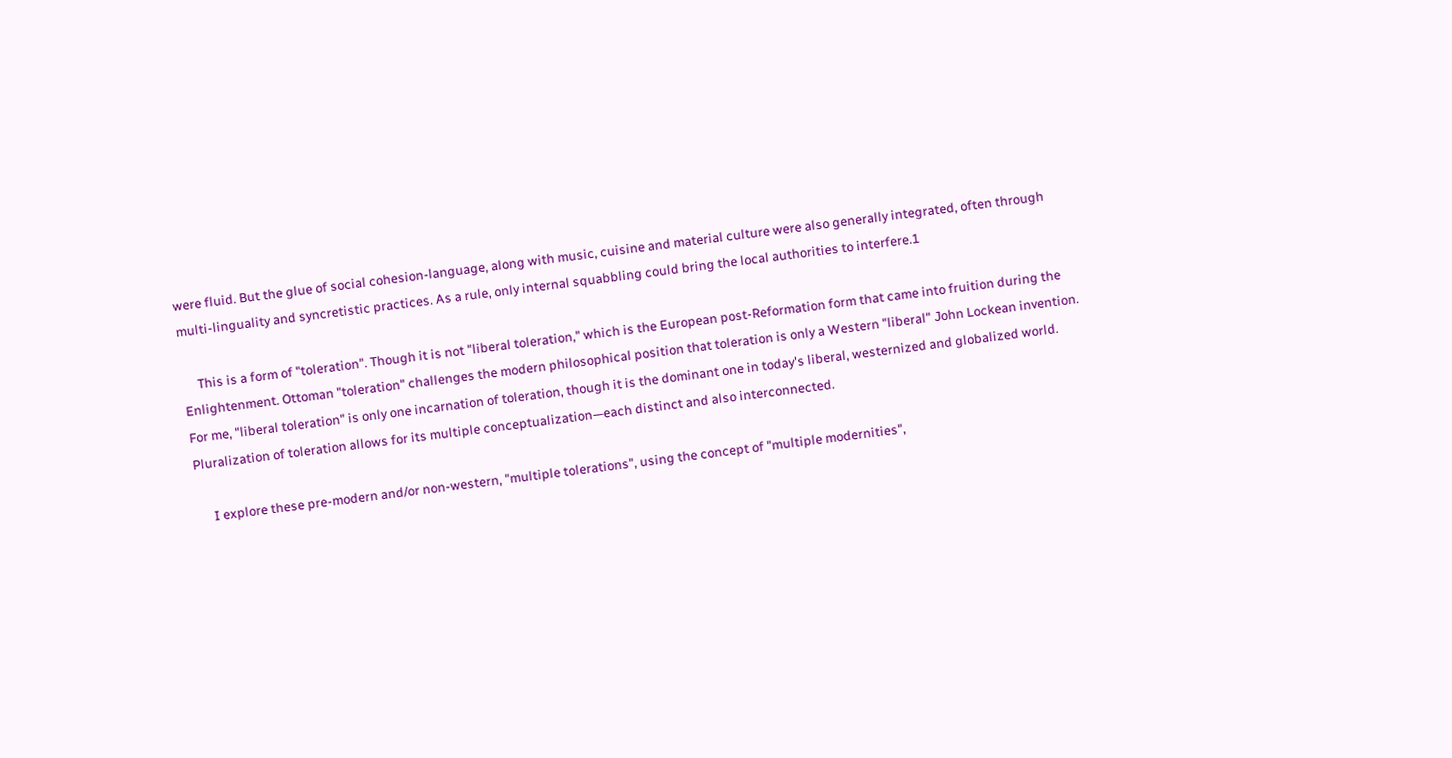were fluid. But the glue of social cohesion-language, along with music, cuisine and material culture were also generally integrated, often through multi-linguality and syncretistic practices. As a rule, only internal squabbling could bring the local authorities to interfere.1

     This is a form of "toleration". Though it is not "liberal toleration," which is the European post-Reformation form that came into fruition during the Enlightenment. Ottoman "toleration" challenges the modern philosophical position that toleration is only a Western "liberal" John Lockean invention. For me, "liberal toleration" is only one incarnation of toleration, though it is the dominant one in today's liberal, westernized and globalized world. Pluralization of toleration allows for its multiple conceptualization—each distinct and also interconnected.

     I explore these pre-modern and/or non-western, "multiple tolerations", using the concept of "multiple modernities",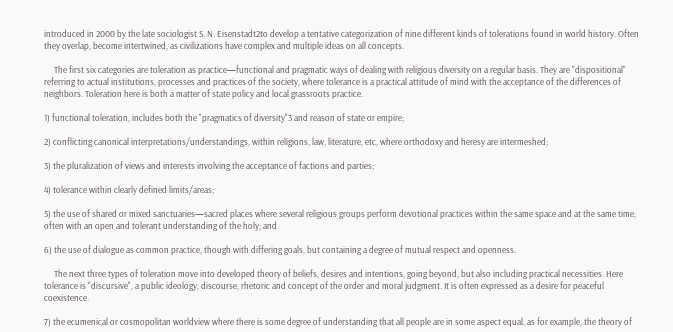introduced in 2000 by the late sociologist S. N. Eisenstadt2to develop a tentative categorization of nine different kinds of tolerations found in world history. Often they overlap, become intertwined, as civilizations have complex and multiple ideas on all concepts.

     The first six categories are toleration as practice—functional and pragmatic ways of dealing with religious diversity on a regular basis. They are "dispositional" referring to actual institutions, processes and practices of the society, where tolerance is a practical attitude of mind with the acceptance of the differences of neighbors. Toleration here is both a matter of state policy and local grassroots practice.

1) functional toleration, includes both the "pragmatics of diversity"3 and reason of state or empire;

2) conflicting canonical interpretations/understandings, within religions, law, literature, etc, where orthodoxy and heresy are intermeshed;

3) the pluralization of views and interests involving the acceptance of factions and parties;

4) tolerance within clearly defined limits/areas;

5) the use of shared or mixed sanctuaries—sacred places where several religious groups perform devotional practices within the same space and at the same time, often with an open and tolerant understanding of the holy; and

6) the use of dialogue as common practice, though with differing goals, but containing a degree of mutual respect and openness.

     The next three types of toleration move into developed theory of beliefs, desires and intentions, going beyond, but also including practical necessities. Here tolerance is "discursive", a public ideology, discourse, rhetoric and concept of the order and moral judgment. It is often expressed as a desire for peaceful coexistence.

7) the ecumenical or cosmopolitan worldview where there is some degree of understanding that all people are in some aspect equal, as for example, the theory of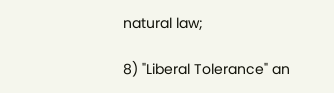natural law;

8) "Liberal Tolerance" an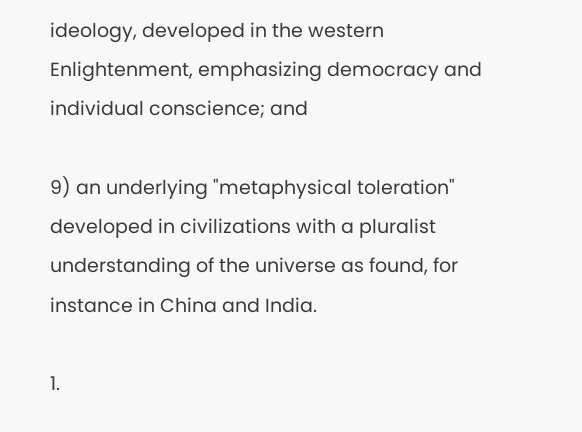ideology, developed in the western Enlightenment, emphasizing democracy and individual conscience; and

9) an underlying "metaphysical toleration" developed in civilizations with a pluralist understanding of the universe as found, for instance in China and India.

1.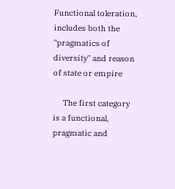Functional toleration, includes both the "pragmatics of diversity" and reason of state or empire

     The first category is a functional, pragmatic and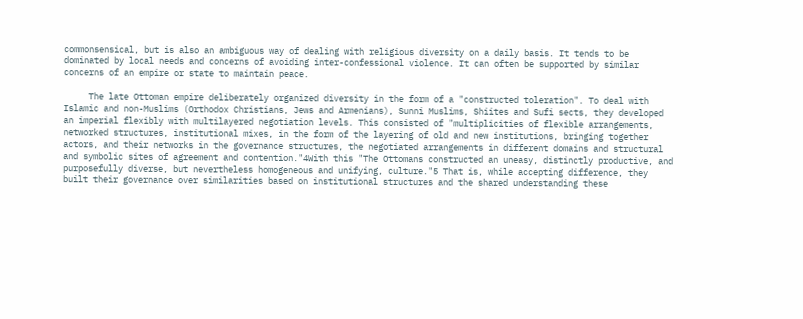commonsensical, but is also an ambiguous way of dealing with religious diversity on a daily basis. It tends to be dominated by local needs and concerns of avoiding inter-confessional violence. It can often be supported by similar concerns of an empire or state to maintain peace.

     The late Ottoman empire deliberately organized diversity in the form of a "constructed toleration". To deal with Islamic and non-Muslims (Orthodox Christians, Jews and Armenians), Sunni Muslims, Shiites and Sufi sects, they developed an imperial flexibly with multilayered negotiation levels. This consisted of "multiplicities of flexible arrangements, networked structures, institutional mixes, in the form of the layering of old and new institutions, bringing together actors, and their networks in the governance structures, the negotiated arrangements in different domains and structural and symbolic sites of agreement and contention."4With this "The Ottomans constructed an uneasy, distinctly productive, and purposefully diverse, but nevertheless homogeneous and unifying, culture."5 That is, while accepting difference, they built their governance over similarities based on institutional structures and the shared understanding these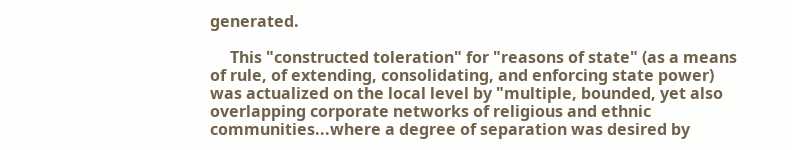generated.

     This "constructed toleration" for "reasons of state" (as a means of rule, of extending, consolidating, and enforcing state power) was actualized on the local level by "multiple, bounded, yet also overlapping corporate networks of religious and ethnic communities...where a degree of separation was desired by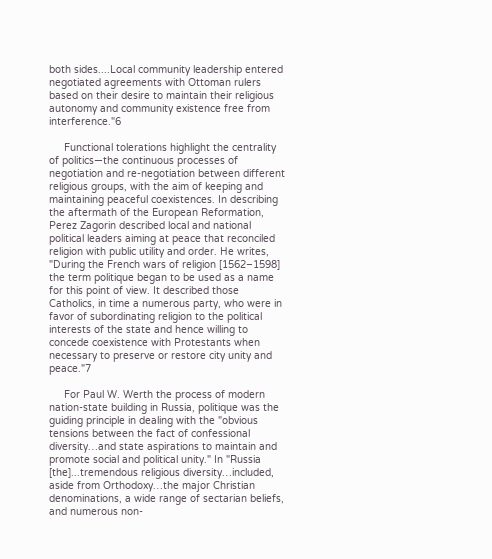both sides....Local community leadership entered negotiated agreements with Ottoman rulers based on their desire to maintain their religious autonomy and community existence free from interference."6

     Functional tolerations highlight the centrality of politics—the continuous processes of negotiation and re-negotiation between different religious groups, with the aim of keeping and maintaining peaceful coexistences. In describing the aftermath of the European Reformation, Perez Zagorin described local and national political leaders aiming at peace that reconciled religion with public utility and order. He writes, "During the French wars of religion [1562–1598] the term politique began to be used as a name for this point of view. It described those Catholics, in time a numerous party, who were in favor of subordinating religion to the political interests of the state and hence willing to concede coexistence with Protestants when necessary to preserve or restore city unity and peace."7

     For Paul W. Werth the process of modern nation-state building in Russia, politique was the guiding principle in dealing with the "obvious tensions between the fact of confessional diversity…and state aspirations to maintain and promote social and political unity." In "Russia [the]...tremendous religious diversity…included, aside from Orthodoxy…the major Christian denominations, a wide range of sectarian beliefs, and numerous non-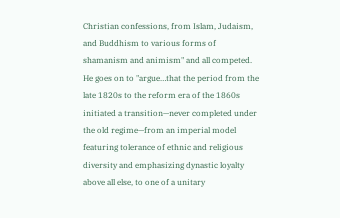Christian confessions, from Islam, Judaism, and Buddhism to various forms of shamanism and animism" and all competed. He goes on to "argue…that the period from the late 1820s to the reform era of the 1860s initiated a transition—never completed under the old regime—from an imperial model featuring tolerance of ethnic and religious diversity and emphasizing dynastic loyalty above all else, to one of a unitary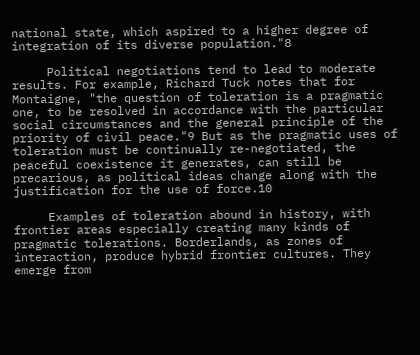national state, which aspired to a higher degree of integration of its diverse population."8

     Political negotiations tend to lead to moderate results. For example, Richard Tuck notes that for Montaigne, "the question of toleration is a pragmatic one, to be resolved in accordance with the particular social circumstances and the general principle of the priority of civil peace."9 But as the pragmatic uses of toleration must be continually re-negotiated, the peaceful coexistence it generates, can still be precarious, as political ideas change along with the justification for the use of force.10

     Examples of toleration abound in history, with frontier areas especially creating many kinds of pragmatic tolerations. Borderlands, as zones of interaction, produce hybrid frontier cultures. They emerge from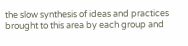the slow synthesis of ideas and practices brought to this area by each group and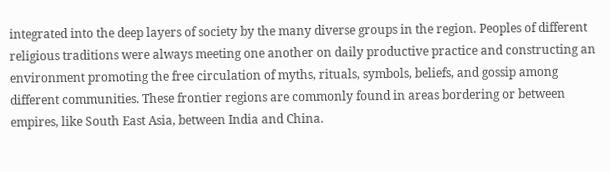integrated into the deep layers of society by the many diverse groups in the region. Peoples of different religious traditions were always meeting one another on daily productive practice and constructing an environment promoting the free circulation of myths, rituals, symbols, beliefs, and gossip among different communities. These frontier regions are commonly found in areas bordering or between empires, like South East Asia, between India and China.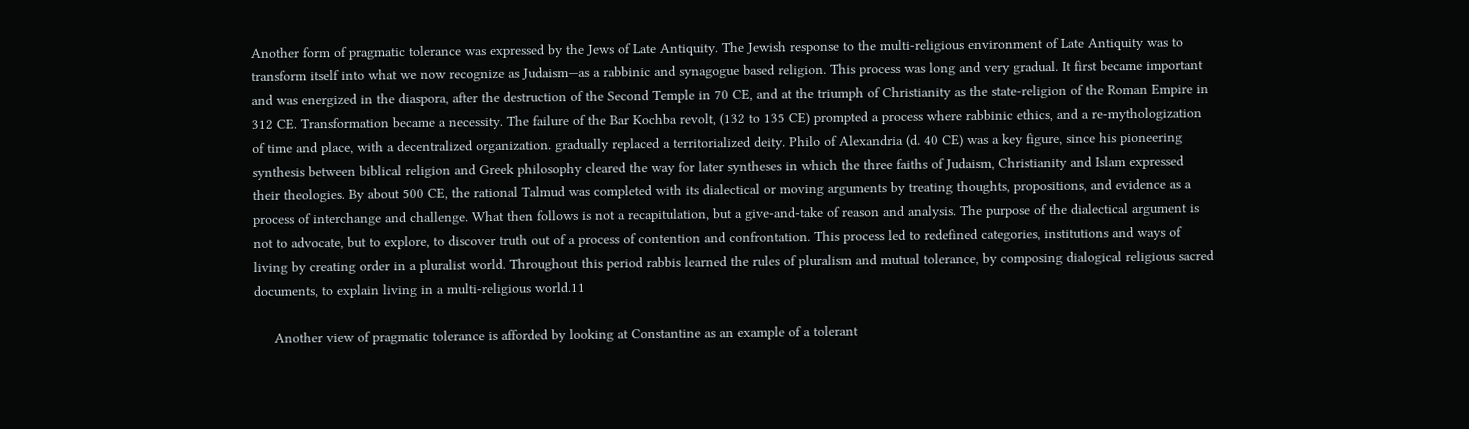Another form of pragmatic tolerance was expressed by the Jews of Late Antiquity. The Jewish response to the multi-religious environment of Late Antiquity was to transform itself into what we now recognize as Judaism—as a rabbinic and synagogue based religion. This process was long and very gradual. It first became important and was energized in the diaspora, after the destruction of the Second Temple in 70 CE, and at the triumph of Christianity as the state-religion of the Roman Empire in 312 CE. Transformation became a necessity. The failure of the Bar Kochba revolt, (132 to 135 CE) prompted a process where rabbinic ethics, and a re-mythologization of time and place, with a decentralized organization. gradually replaced a territorialized deity. Philo of Alexandria (d. 40 CE) was a key figure, since his pioneering synthesis between biblical religion and Greek philosophy cleared the way for later syntheses in which the three faiths of Judaism, Christianity and Islam expressed their theologies. By about 500 CE, the rational Talmud was completed with its dialectical or moving arguments by treating thoughts, propositions, and evidence as a process of interchange and challenge. What then follows is not a recapitulation, but a give-and-take of reason and analysis. The purpose of the dialectical argument is not to advocate, but to explore, to discover truth out of a process of contention and confrontation. This process led to redefined categories, institutions and ways of living by creating order in a pluralist world. Throughout this period rabbis learned the rules of pluralism and mutual tolerance, by composing dialogical religious sacred documents, to explain living in a multi-religious world.11

     Another view of pragmatic tolerance is afforded by looking at Constantine as an example of a tolerant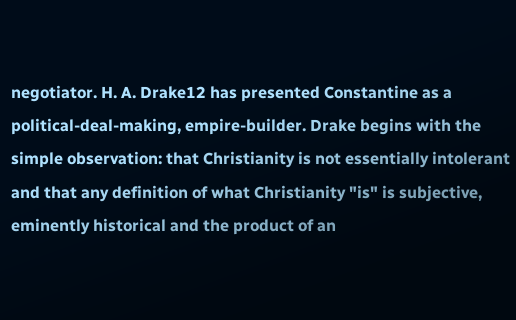negotiator. H. A. Drake12 has presented Constantine as a political-deal-making, empire-builder. Drake begins with the simple observation: that Christianity is not essentially intolerant and that any definition of what Christianity "is" is subjective, eminently historical and the product of an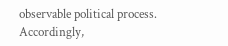observable political process. Accordingly,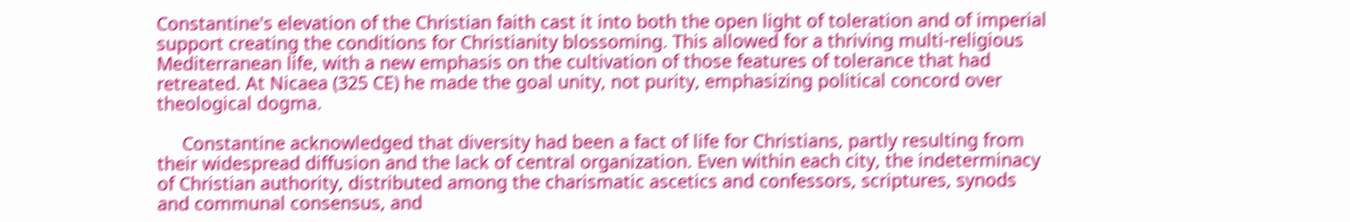Constantine's elevation of the Christian faith cast it into both the open light of toleration and of imperial support creating the conditions for Christianity blossoming. This allowed for a thriving multi-religious Mediterranean life, with a new emphasis on the cultivation of those features of tolerance that had retreated. At Nicaea (325 CE) he made the goal unity, not purity, emphasizing political concord over theological dogma.

     Constantine acknowledged that diversity had been a fact of life for Christians, partly resulting from their widespread diffusion and the lack of central organization. Even within each city, the indeterminacy of Christian authority, distributed among the charismatic ascetics and confessors, scriptures, synods and communal consensus, and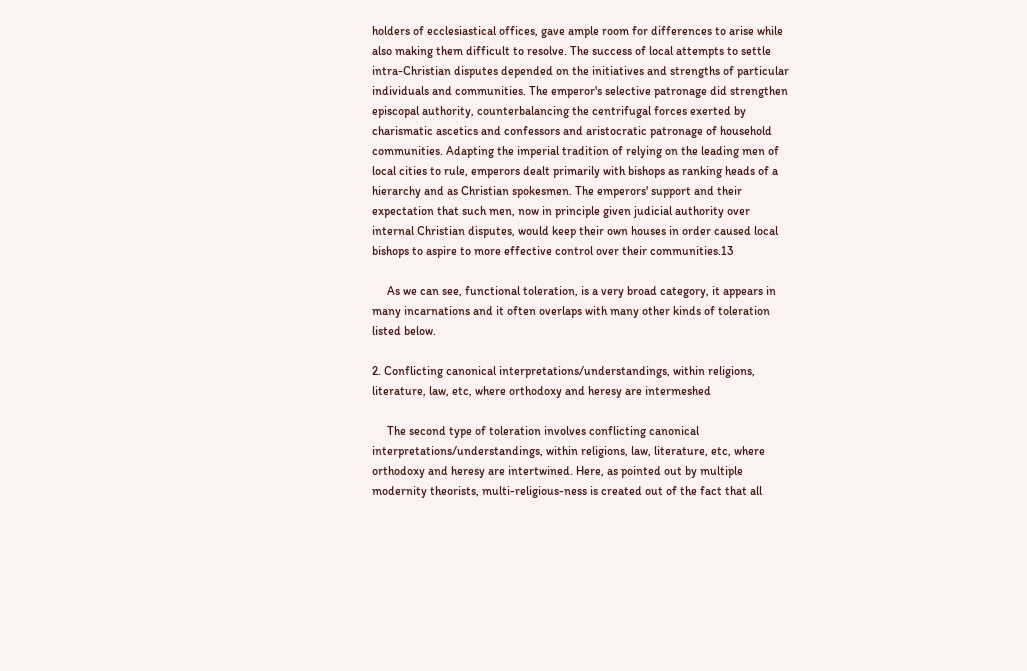holders of ecclesiastical offices, gave ample room for differences to arise while also making them difficult to resolve. The success of local attempts to settle intra-Christian disputes depended on the initiatives and strengths of particular individuals and communities. The emperor's selective patronage did strengthen episcopal authority, counterbalancing the centrifugal forces exerted by charismatic ascetics and confessors and aristocratic patronage of household communities. Adapting the imperial tradition of relying on the leading men of local cities to rule, emperors dealt primarily with bishops as ranking heads of a hierarchy and as Christian spokesmen. The emperors' support and their expectation that such men, now in principle given judicial authority over internal Christian disputes, would keep their own houses in order caused local bishops to aspire to more effective control over their communities.13

     As we can see, functional toleration, is a very broad category, it appears in many incarnations and it often overlaps with many other kinds of toleration listed below.

2. Conflicting canonical interpretations/understandings, within religions, literature, law, etc, where orthodoxy and heresy are intermeshed

     The second type of toleration involves conflicting canonical interpretations/understandings, within religions, law, literature, etc, where orthodoxy and heresy are intertwined. Here, as pointed out by multiple modernity theorists, multi-religious-ness is created out of the fact that all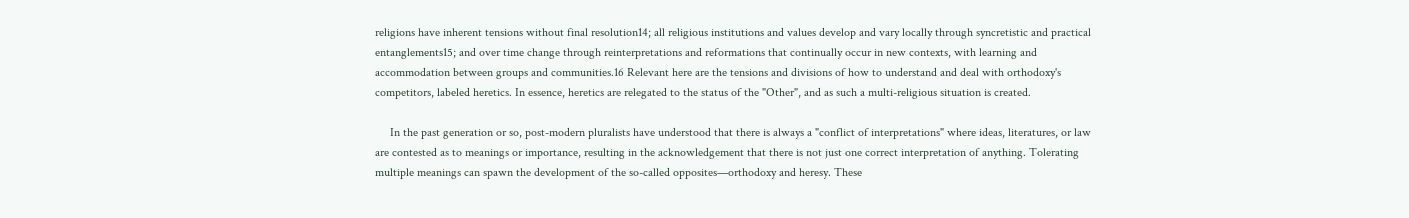religions have inherent tensions without final resolution14; all religious institutions and values develop and vary locally through syncretistic and practical entanglements15; and over time change through reinterpretations and reformations that continually occur in new contexts, with learning and accommodation between groups and communities.16 Relevant here are the tensions and divisions of how to understand and deal with orthodoxy's competitors, labeled heretics. In essence, heretics are relegated to the status of the "Other", and as such a multi-religious situation is created.

     In the past generation or so, post-modern pluralists have understood that there is always a "conflict of interpretations" where ideas, literatures, or law are contested as to meanings or importance, resulting in the acknowledgement that there is not just one correct interpretation of anything. Tolerating multiple meanings can spawn the development of the so-called opposites—orthodoxy and heresy. These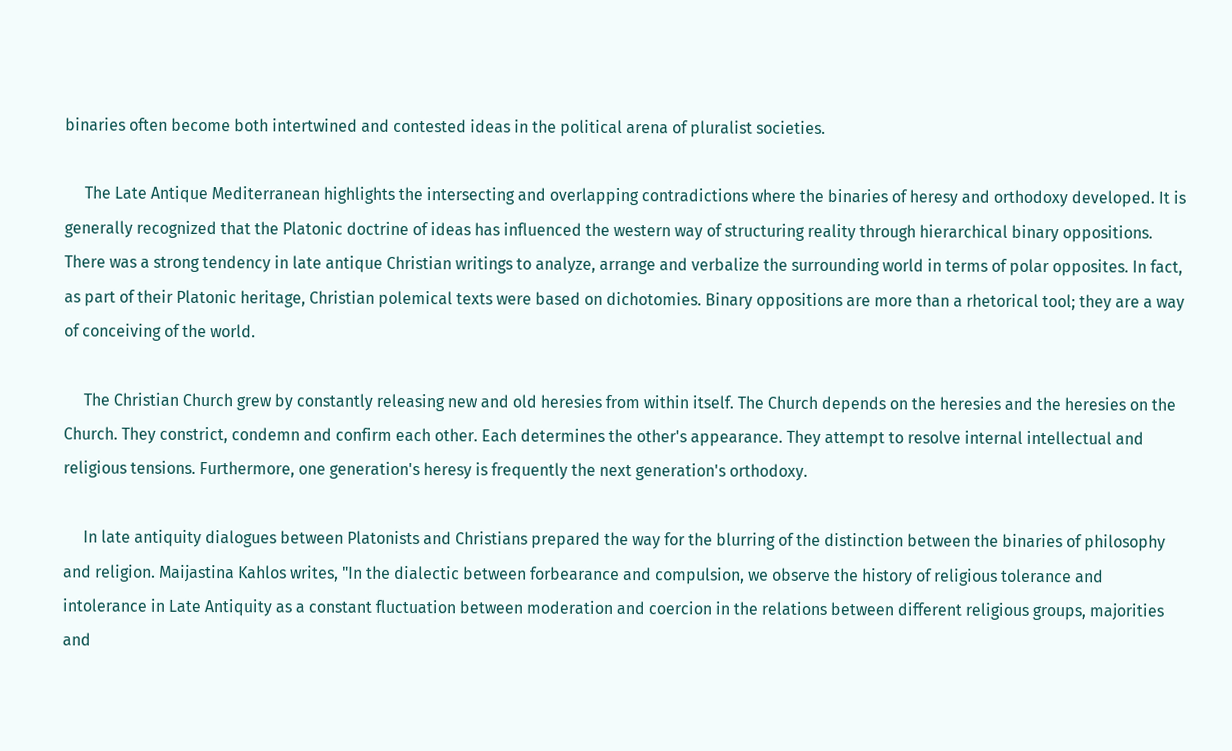binaries often become both intertwined and contested ideas in the political arena of pluralist societies.

     The Late Antique Mediterranean highlights the intersecting and overlapping contradictions where the binaries of heresy and orthodoxy developed. It is generally recognized that the Platonic doctrine of ideas has influenced the western way of structuring reality through hierarchical binary oppositions. There was a strong tendency in late antique Christian writings to analyze, arrange and verbalize the surrounding world in terms of polar opposites. In fact, as part of their Platonic heritage, Christian polemical texts were based on dichotomies. Binary oppositions are more than a rhetorical tool; they are a way of conceiving of the world.

     The Christian Church grew by constantly releasing new and old heresies from within itself. The Church depends on the heresies and the heresies on the Church. They constrict, condemn and confirm each other. Each determines the other's appearance. They attempt to resolve internal intellectual and religious tensions. Furthermore, one generation's heresy is frequently the next generation's orthodoxy.

     In late antiquity dialogues between Platonists and Christians prepared the way for the blurring of the distinction between the binaries of philosophy and religion. Maijastina Kahlos writes, "In the dialectic between forbearance and compulsion, we observe the history of religious tolerance and intolerance in Late Antiquity as a constant fluctuation between moderation and coercion in the relations between different religious groups, majorities and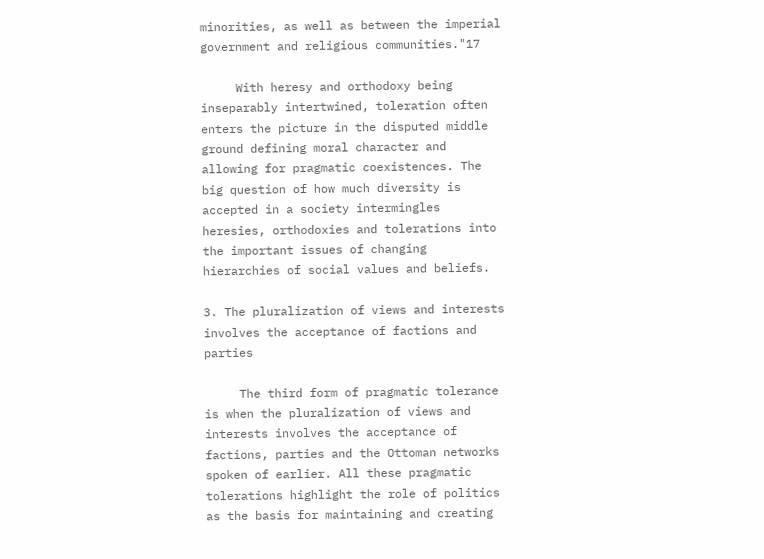minorities, as well as between the imperial government and religious communities."17

     With heresy and orthodoxy being inseparably intertwined, toleration often enters the picture in the disputed middle ground defining moral character and allowing for pragmatic coexistences. The big question of how much diversity is accepted in a society intermingles heresies, orthodoxies and tolerations into the important issues of changing hierarchies of social values and beliefs.

3. The pluralization of views and interests involves the acceptance of factions and parties

     The third form of pragmatic tolerance is when the pluralization of views and interests involves the acceptance of factions, parties and the Ottoman networks spoken of earlier. All these pragmatic tolerations highlight the role of politics as the basis for maintaining and creating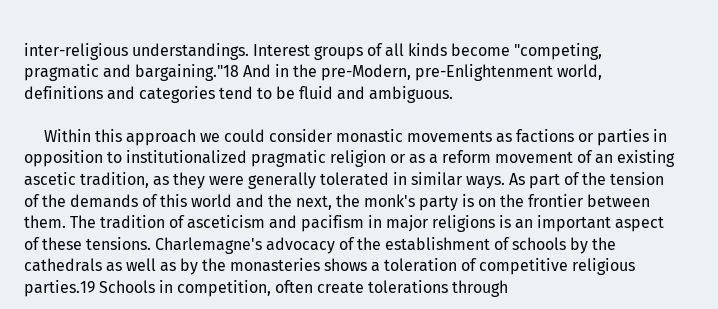inter-religious understandings. Interest groups of all kinds become "competing, pragmatic and bargaining."18 And in the pre-Modern, pre-Enlightenment world, definitions and categories tend to be fluid and ambiguous.

     Within this approach we could consider monastic movements as factions or parties in opposition to institutionalized pragmatic religion or as a reform movement of an existing ascetic tradition, as they were generally tolerated in similar ways. As part of the tension of the demands of this world and the next, the monk's party is on the frontier between them. The tradition of asceticism and pacifism in major religions is an important aspect of these tensions. Charlemagne's advocacy of the establishment of schools by the cathedrals as well as by the monasteries shows a toleration of competitive religious parties.19 Schools in competition, often create tolerations through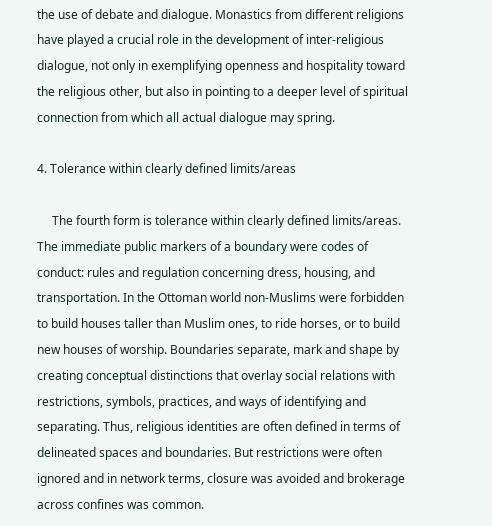the use of debate and dialogue. Monastics from different religions have played a crucial role in the development of inter-religious dialogue, not only in exemplifying openness and hospitality toward the religious other, but also in pointing to a deeper level of spiritual connection from which all actual dialogue may spring.

4. Tolerance within clearly defined limits/areas

     The fourth form is tolerance within clearly defined limits/areas. The immediate public markers of a boundary were codes of conduct: rules and regulation concerning dress, housing, and transportation. In the Ottoman world non-Muslims were forbidden to build houses taller than Muslim ones, to ride horses, or to build new houses of worship. Boundaries separate, mark and shape by creating conceptual distinctions that overlay social relations with restrictions, symbols, practices, and ways of identifying and separating. Thus, religious identities are often defined in terms of delineated spaces and boundaries. But restrictions were often ignored and in network terms, closure was avoided and brokerage across confines was common.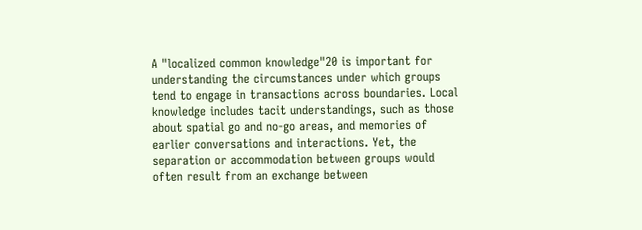A "localized common knowledge"20 is important for understanding the circumstances under which groups tend to engage in transactions across boundaries. Local knowledge includes tacit understandings, such as those about spatial go and no-go areas, and memories of earlier conversations and interactions. Yet, the separation or accommodation between groups would often result from an exchange between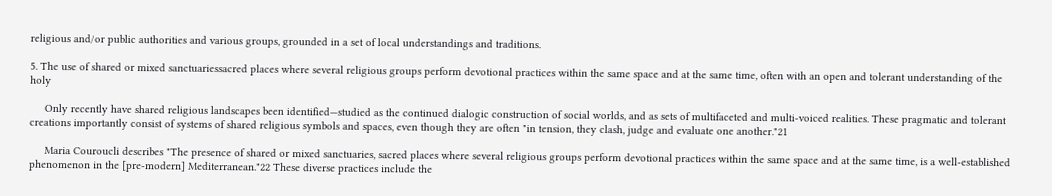religious and/or public authorities and various groups, grounded in a set of local understandings and traditions.

5. The use of shared or mixed sanctuariessacred places where several religious groups perform devotional practices within the same space and at the same time, often with an open and tolerant understanding of the holy

     Only recently have shared religious landscapes been identified—studied as the continued dialogic construction of social worlds, and as sets of multifaceted and multi-voiced realities. These pragmatic and tolerant creations importantly consist of systems of shared religious symbols and spaces, even though they are often "in tension, they clash, judge and evaluate one another."21

     Maria Couroucli describes "The presence of shared or mixed sanctuaries, sacred places where several religious groups perform devotional practices within the same space and at the same time, is a well-established phenomenon in the [pre-modern] Mediterranean."22 These diverse practices include the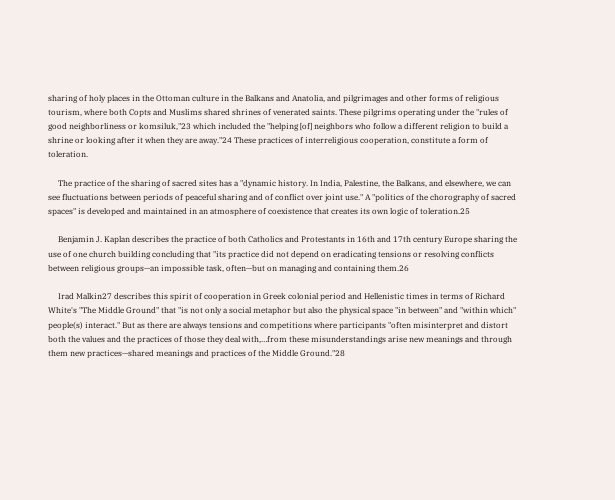sharing of holy places in the Ottoman culture in the Balkans and Anatolia, and pilgrimages and other forms of religious tourism, where both Copts and Muslims shared shrines of venerated saints. These pilgrims operating under the "rules of good neighborliness or komsiluk,"23 which included the "helping [of] neighbors who follow a different religion to build a shrine or looking after it when they are away."24 These practices of interreligious cooperation, constitute a form of toleration.

     The practice of the sharing of sacred sites has a "dynamic history. In India, Palestine, the Balkans, and elsewhere, we can see fluctuations between periods of peaceful sharing and of conflict over joint use." A "politics of the chorography of sacred spaces" is developed and maintained in an atmosphere of coexistence that creates its own logic of toleration.25

     Benjamin J. Kaplan describes the practice of both Catholics and Protestants in 16th and 17th century Europe sharing the use of one church building concluding that "its practice did not depend on eradicating tensions or resolving conflicts between religious groups—an impossible task, often—but on managing and containing them.26

     Irad Malkin27 describes this spirit of cooperation in Greek colonial period and Hellenistic times in terms of Richard White's "The Middle Ground" that "is not only a social metaphor but also the physical space "in between" and "within which" people(s) interact." But as there are always tensions and competitions where participants "often misinterpret and distort both the values and the practices of those they deal with,…from these misunderstandings arise new meanings and through them new practices—shared meanings and practices of the Middle Ground."28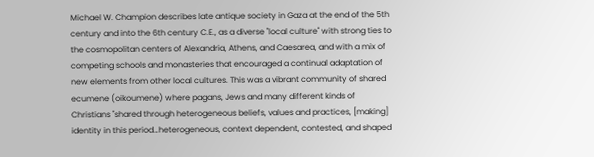Michael W. Champion describes late antique society in Gaza at the end of the 5th century and into the 6th century C.E., as a diverse "local culture" with strong ties to the cosmopolitan centers of Alexandria, Athens, and Caesarea, and with a mix of competing schools and monasteries that encouraged a continual adaptation of new elements from other local cultures. This was a vibrant community of shared ecumene (oikoumene) where pagans, Jews and many different kinds of Christians "shared through heterogeneous beliefs, values and practices, [making] identity in this period…heterogeneous, context dependent, contested, and shaped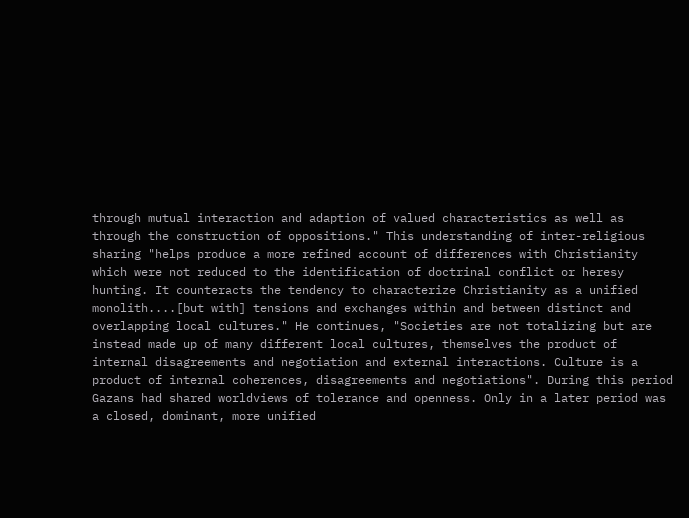through mutual interaction and adaption of valued characteristics as well as through the construction of oppositions." This understanding of inter-religious sharing "helps produce a more refined account of differences with Christianity which were not reduced to the identification of doctrinal conflict or heresy hunting. It counteracts the tendency to characterize Christianity as a unified monolith....[but with] tensions and exchanges within and between distinct and overlapping local cultures." He continues, "Societies are not totalizing but are instead made up of many different local cultures, themselves the product of internal disagreements and negotiation and external interactions. Culture is a product of internal coherences, disagreements and negotiations". During this period Gazans had shared worldviews of tolerance and openness. Only in a later period was a closed, dominant, more unified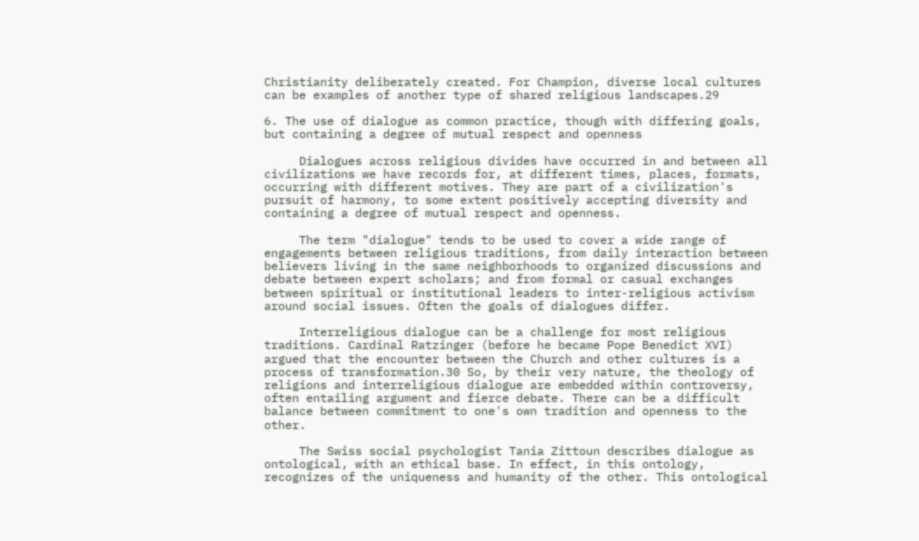Christianity deliberately created. For Champion, diverse local cultures can be examples of another type of shared religious landscapes.29

6. The use of dialogue as common practice, though with differing goals, but containing a degree of mutual respect and openness

     Dialogues across religious divides have occurred in and between all civilizations we have records for, at different times, places, formats, occurring with different motives. They are part of a civilization's pursuit of harmony, to some extent positively accepting diversity and containing a degree of mutual respect and openness.

     The term "dialogue" tends to be used to cover a wide range of engagements between religious traditions, from daily interaction between believers living in the same neighborhoods to organized discussions and debate between expert scholars; and from formal or casual exchanges between spiritual or institutional leaders to inter-religious activism around social issues. Often the goals of dialogues differ.

     Interreligious dialogue can be a challenge for most religious traditions. Cardinal Ratzinger (before he became Pope Benedict XVI) argued that the encounter between the Church and other cultures is a process of transformation.30 So, by their very nature, the theology of religions and interreligious dialogue are embedded within controversy, often entailing argument and fierce debate. There can be a difficult balance between commitment to one's own tradition and openness to the other.

     The Swiss social psychologist Tania Zittoun describes dialogue as ontological, with an ethical base. In effect, in this ontology, recognizes of the uniqueness and humanity of the other. This ontological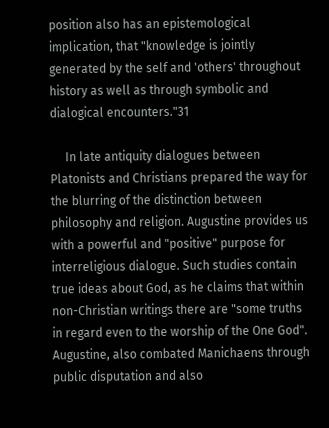position also has an epistemological implication, that "knowledge is jointly generated by the self and 'others' throughout history as well as through symbolic and dialogical encounters."31

     In late antiquity dialogues between Platonists and Christians prepared the way for the blurring of the distinction between philosophy and religion. Augustine provides us with a powerful and "positive" purpose for interreligious dialogue. Such studies contain true ideas about God, as he claims that within non-Christian writings there are "some truths in regard even to the worship of the One God". Augustine, also combated Manichaens through public disputation and also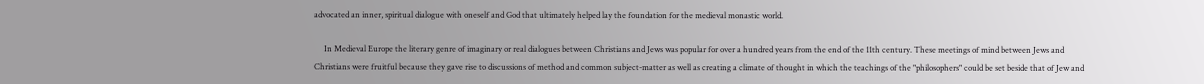advocated an inner, spiritual dialogue with oneself and God that ultimately helped lay the foundation for the medieval monastic world.

     In Medieval Europe the literary genre of imaginary or real dialogues between Christians and Jews was popular for over a hundred years from the end of the 11th century. These meetings of mind between Jews and Christians were fruitful because they gave rise to discussions of method and common subject-matter as well as creating a climate of thought in which the teachings of the "philosophers" could be set beside that of Jew and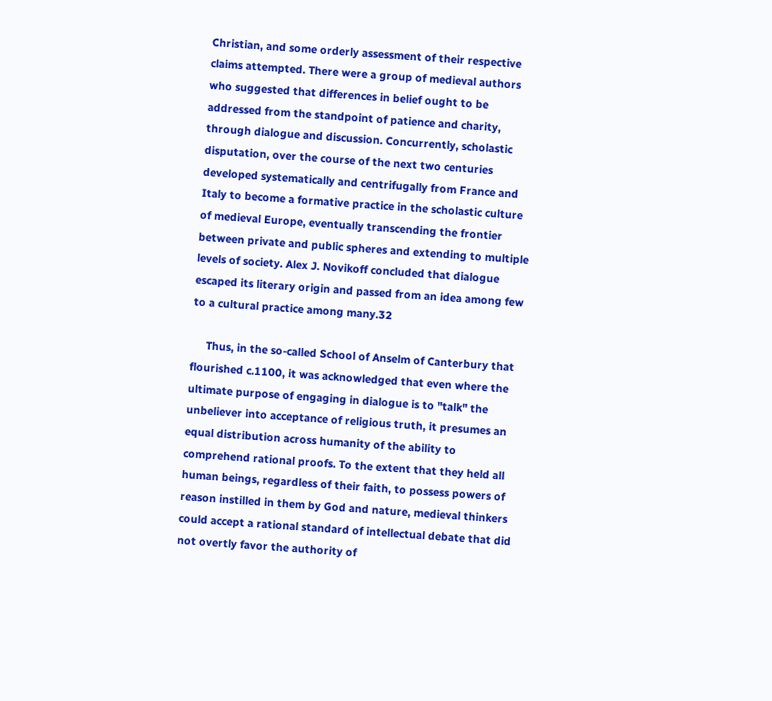Christian, and some orderly assessment of their respective claims attempted. There were a group of medieval authors who suggested that differences in belief ought to be addressed from the standpoint of patience and charity, through dialogue and discussion. Concurrently, scholastic disputation, over the course of the next two centuries developed systematically and centrifugally from France and Italy to become a formative practice in the scholastic culture of medieval Europe, eventually transcending the frontier between private and public spheres and extending to multiple levels of society. Alex J. Novikoff concluded that dialogue escaped its literary origin and passed from an idea among few to a cultural practice among many.32

     Thus, in the so-called School of Anselm of Canterbury that flourished c.1100, it was acknowledged that even where the ultimate purpose of engaging in dialogue is to "talk" the unbeliever into acceptance of religious truth, it presumes an equal distribution across humanity of the ability to comprehend rational proofs. To the extent that they held all human beings, regardless of their faith, to possess powers of reason instilled in them by God and nature, medieval thinkers could accept a rational standard of intellectual debate that did not overtly favor the authority of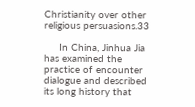Christianity over other religious persuasions.33

     In China, Jinhua Jia has examined the practice of encounter dialogue and described its long history that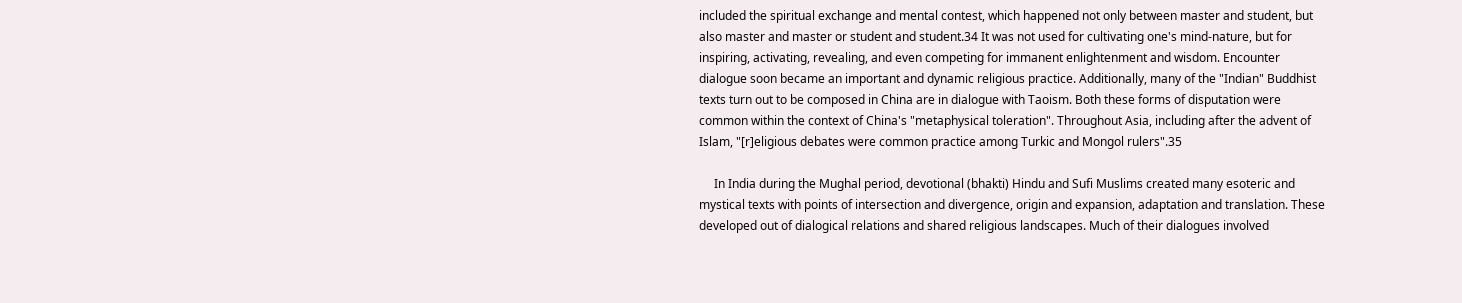included the spiritual exchange and mental contest, which happened not only between master and student, but also master and master or student and student.34 It was not used for cultivating one's mind-nature, but for inspiring, activating, revealing, and even competing for immanent enlightenment and wisdom. Encounter dialogue soon became an important and dynamic religious practice. Additionally, many of the "Indian" Buddhist texts turn out to be composed in China are in dialogue with Taoism. Both these forms of disputation were common within the context of China's "metaphysical toleration". Throughout Asia, including after the advent of Islam, "[r]eligious debates were common practice among Turkic and Mongol rulers".35

     In India during the Mughal period, devotional (bhakti) Hindu and Sufi Muslims created many esoteric and mystical texts with points of intersection and divergence, origin and expansion, adaptation and translation. These developed out of dialogical relations and shared religious landscapes. Much of their dialogues involved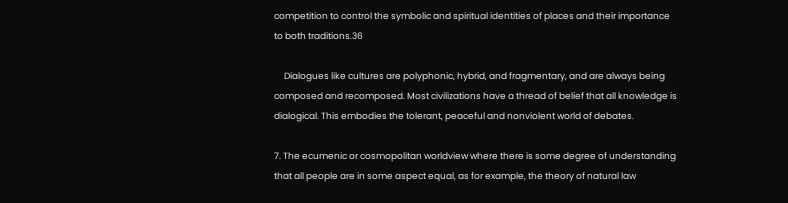competition to control the symbolic and spiritual identities of places and their importance to both traditions.36

     Dialogues like cultures are polyphonic, hybrid, and fragmentary, and are always being composed and recomposed. Most civilizations have a thread of belief that all knowledge is dialogical. This embodies the tolerant, peaceful and nonviolent world of debates.

7. The ecumenic or cosmopolitan worldview where there is some degree of understanding that all people are in some aspect equal, as for example, the theory of natural law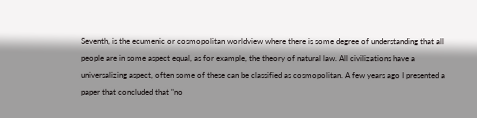Seventh, is the ecumenic or cosmopolitan worldview where there is some degree of understanding that all people are in some aspect equal, as for example, the theory of natural law. All civilizations have a universalizing aspect, often some of these can be classified as cosmopolitan. A few years ago I presented a paper that concluded that "no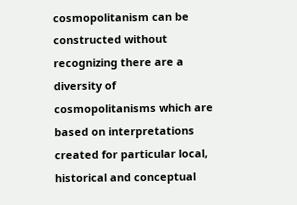cosmopolitanism can be constructed without recognizing there are a diversity of cosmopolitanisms which are based on interpretations created for particular local, historical and conceptual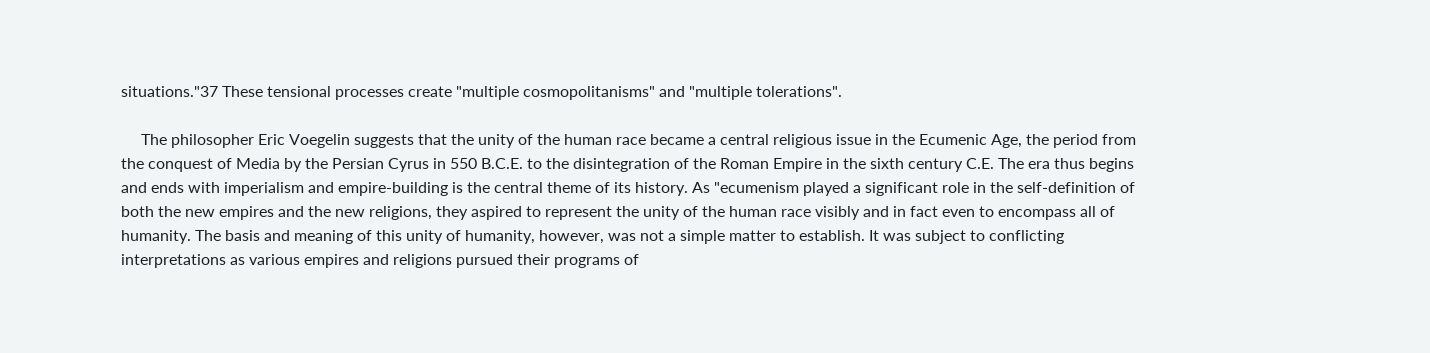situations."37 These tensional processes create "multiple cosmopolitanisms" and "multiple tolerations".

     The philosopher Eric Voegelin suggests that the unity of the human race became a central religious issue in the Ecumenic Age, the period from the conquest of Media by the Persian Cyrus in 550 B.C.E. to the disintegration of the Roman Empire in the sixth century C.E. The era thus begins and ends with imperialism and empire-building is the central theme of its history. As "ecumenism played a significant role in the self-definition of both the new empires and the new religions, they aspired to represent the unity of the human race visibly and in fact even to encompass all of humanity. The basis and meaning of this unity of humanity, however, was not a simple matter to establish. It was subject to conflicting interpretations as various empires and religions pursued their programs of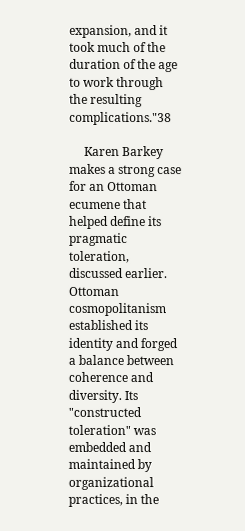expansion, and it took much of the duration of the age to work through the resulting complications."38

     Karen Barkey makes a strong case for an Ottoman ecumene that helped define its pragmatic toleration, discussed earlier. Ottoman cosmopolitanism established its identity and forged a balance between coherence and diversity. Its "constructed toleration" was embedded and maintained by organizational practices, in the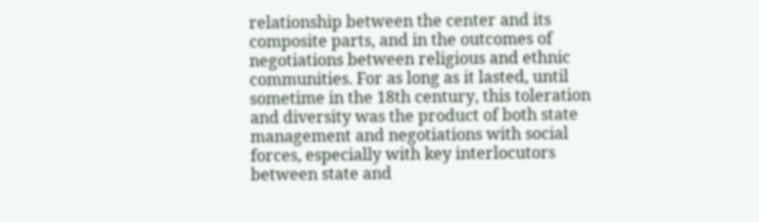relationship between the center and its composite parts, and in the outcomes of negotiations between religious and ethnic communities. For as long as it lasted, until sometime in the 18th century, this toleration and diversity was the product of both state management and negotiations with social forces, especially with key interlocutors between state and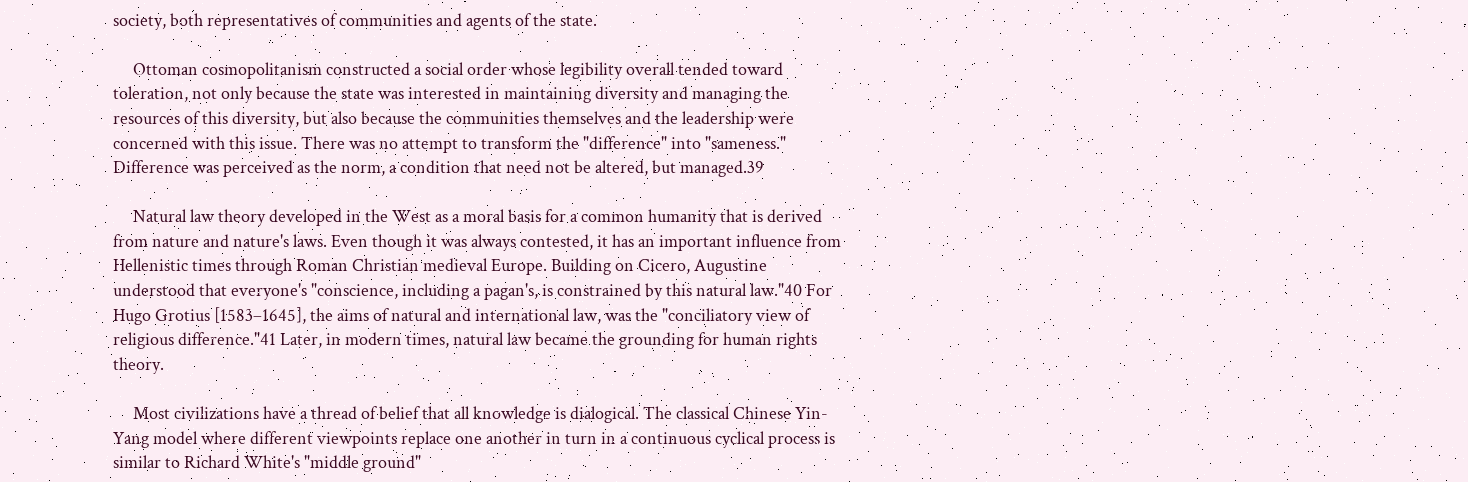society, both representatives of communities and agents of the state.

     Ottoman cosmopolitanism constructed a social order whose legibility overall tended toward toleration, not only because the state was interested in maintaining diversity and managing the resources of this diversity, but also because the communities themselves and the leadership were concerned with this issue. There was no attempt to transform the "difference" into "sameness." Difference was perceived as the norm, a condition that need not be altered, but managed.39

     Natural law theory developed in the West as a moral basis for a common humanity that is derived from nature and nature's laws. Even though it was always contested, it has an important influence from Hellenistic times through Roman Christian medieval Europe. Building on Cicero, Augustine understood that everyone's "conscience, including a pagan's, is constrained by this natural law."40 For Hugo Grotius [1583–1645], the aims of natural and international law, was the "conciliatory view of religious difference."41 Later, in modern times, natural law became the grounding for human rights theory.

     Most civilizations have a thread of belief that all knowledge is dialogical. The classical Chinese Yin-Yang model where different viewpoints replace one another in turn in a continuous cyclical process is similar to Richard White's "middle ground"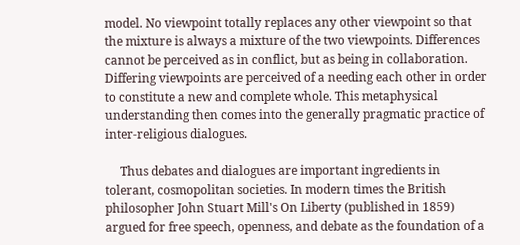model. No viewpoint totally replaces any other viewpoint so that the mixture is always a mixture of the two viewpoints. Differences cannot be perceived as in conflict, but as being in collaboration. Differing viewpoints are perceived of a needing each other in order to constitute a new and complete whole. This metaphysical understanding then comes into the generally pragmatic practice of inter-religious dialogues.

     Thus debates and dialogues are important ingredients in tolerant, cosmopolitan societies. In modern times the British philosopher John Stuart Mill's On Liberty (published in 1859) argued for free speech, openness, and debate as the foundation of a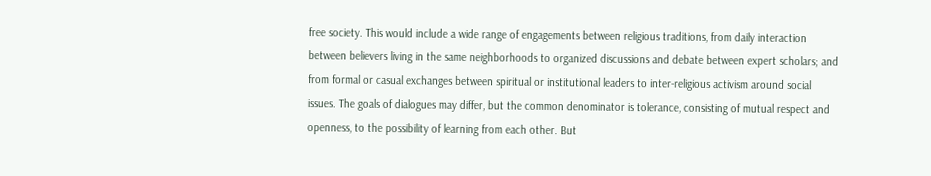free society. This would include a wide range of engagements between religious traditions, from daily interaction between believers living in the same neighborhoods to organized discussions and debate between expert scholars; and from formal or casual exchanges between spiritual or institutional leaders to inter-religious activism around social issues. The goals of dialogues may differ, but the common denominator is tolerance, consisting of mutual respect and openness, to the possibility of learning from each other. But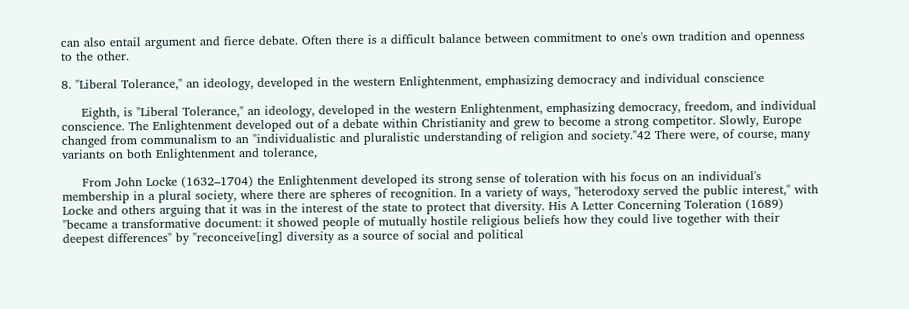can also entail argument and fierce debate. Often there is a difficult balance between commitment to one's own tradition and openness to the other.

8. "Liberal Tolerance," an ideology, developed in the western Enlightenment, emphasizing democracy and individual conscience

     Eighth, is "Liberal Tolerance," an ideology, developed in the western Enlightenment, emphasizing democracy, freedom, and individual conscience. The Enlightenment developed out of a debate within Christianity and grew to become a strong competitor. Slowly, Europe changed from communalism to an "individualistic and pluralistic understanding of religion and society."42 There were, of course, many variants on both Enlightenment and tolerance,

     From John Locke (1632–1704) the Enlightenment developed its strong sense of toleration with his focus on an individual's membership in a plural society, where there are spheres of recognition. In a variety of ways, "heterodoxy served the public interest," with Locke and others arguing that it was in the interest of the state to protect that diversity. His A Letter Concerning Toleration (1689) "became a transformative document: it showed people of mutually hostile religious beliefs how they could live together with their deepest differences" by "reconceive[ing] diversity as a source of social and political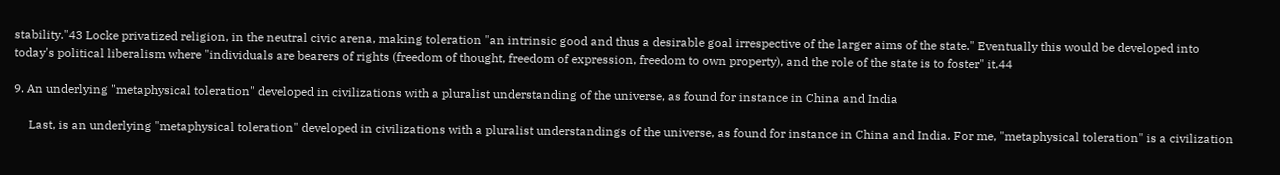stability."43 Locke privatized religion, in the neutral civic arena, making toleration "an intrinsic good and thus a desirable goal irrespective of the larger aims of the state." Eventually this would be developed into today's political liberalism where "individuals are bearers of rights (freedom of thought, freedom of expression, freedom to own property), and the role of the state is to foster" it.44

9. An underlying "metaphysical toleration" developed in civilizations with a pluralist understanding of the universe, as found for instance in China and India

     Last, is an underlying "metaphysical toleration" developed in civilizations with a pluralist understandings of the universe, as found for instance in China and India. For me, "metaphysical toleration" is a civilization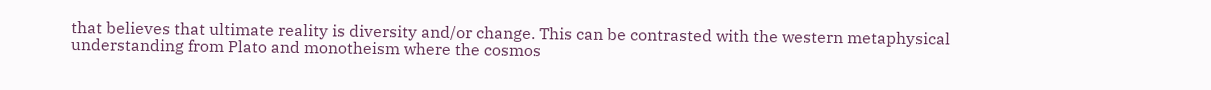that believes that ultimate reality is diversity and/or change. This can be contrasted with the western metaphysical understanding from Plato and monotheism where the cosmos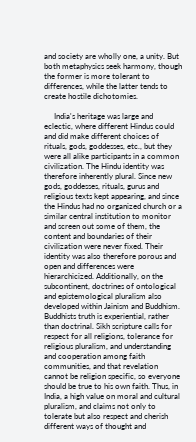and society are wholly one, a unity. But both metaphysics seek harmony, though the former is more tolerant to differences, while the latter tends to create hostile dichotomies.

     India's heritage was large and eclectic, where different Hindus could and did make different choices of rituals, gods, goddesses, etc., but they were all alike participants in a common civilization. The Hindu identity was therefore inherently plural. Since new gods, goddesses, rituals, gurus and religious texts kept appearing, and since the Hindus had no organized church or a similar central institution to monitor and screen out some of them, the content and boundaries of their civilization were never fixed. Their identity was also therefore porous and open and differences were hierarchicized. Additionally, on the subcontinent, doctrines of ontological and epistemological pluralism also developed within Jainism and Buddhism. Buddhists truth is experiential, rather than doctrinal. Sikh scripture calls for respect for all religions, tolerance for religious pluralism, and understanding and cooperation among faith communities, and that revelation cannot be religion specific, so everyone should be true to his own faith. Thus, in India, a high value on moral and cultural pluralism, and claims not only to tolerate but also respect and cherish different ways of thought and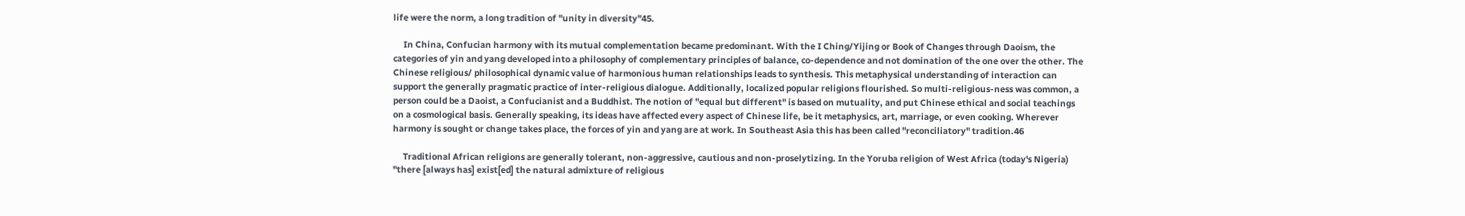life were the norm, a long tradition of "unity in diversity"45.

     In China, Confucian harmony with its mutual complementation became predominant. With the I Ching/Yijing or Book of Changes through Daoism, the categories of yin and yang developed into a philosophy of complementary principles of balance, co-dependence and not domination of the one over the other. The Chinese religious/ philosophical dynamic value of harmonious human relationships leads to synthesis. This metaphysical understanding of interaction can support the generally pragmatic practice of inter-religious dialogue. Additionally, localized popular religions flourished. So multi-religious-ness was common, a person could be a Daoist, a Confucianist and a Buddhist. The notion of "equal but different" is based on mutuality, and put Chinese ethical and social teachings on a cosmological basis. Generally speaking, its ideas have affected every aspect of Chinese life, be it metaphysics, art, marriage, or even cooking. Wherever harmony is sought or change takes place, the forces of yin and yang are at work. In Southeast Asia this has been called "reconciliatory" tradition.46

     Traditional African religions are generally tolerant, non-aggressive, cautious and non-proselytizing. In the Yoruba religion of West Africa (today's Nigeria) "there [always has] exist[ed] the natural admixture of religious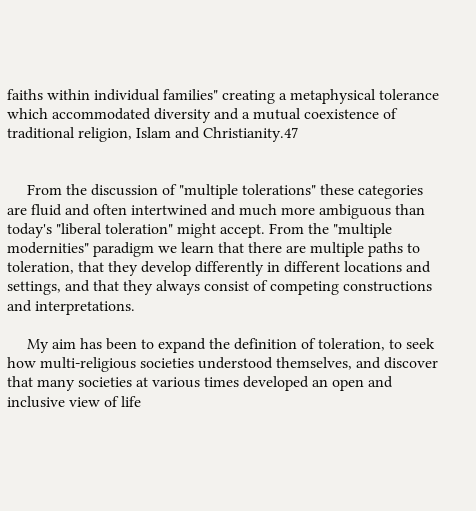faiths within individual families" creating a metaphysical tolerance which accommodated diversity and a mutual coexistence of traditional religion, Islam and Christianity.47


     From the discussion of "multiple tolerations" these categories are fluid and often intertwined and much more ambiguous than today's "liberal toleration" might accept. From the "multiple modernities" paradigm we learn that there are multiple paths to toleration, that they develop differently in different locations and settings, and that they always consist of competing constructions and interpretations.

     My aim has been to expand the definition of toleration, to seek how multi-religious societies understood themselves, and discover that many societies at various times developed an open and inclusive view of life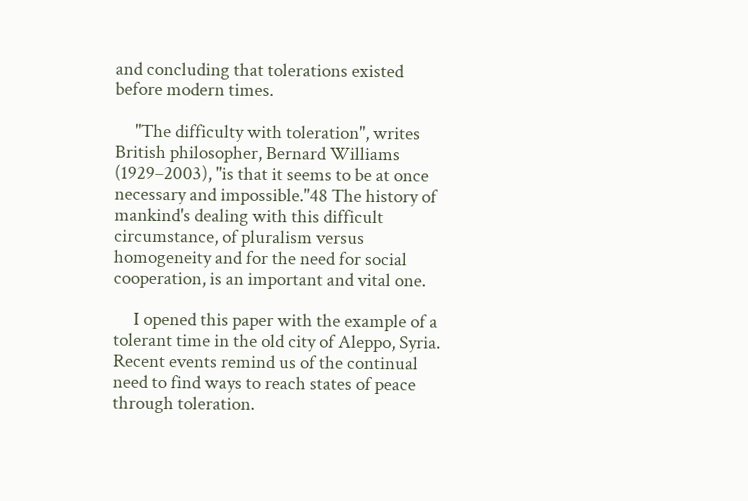and concluding that tolerations existed before modern times.

     "The difficulty with toleration", writes British philosopher, Bernard Williams (1929–2003), "is that it seems to be at once necessary and impossible."48 The history of mankind's dealing with this difficult circumstance, of pluralism versus homogeneity and for the need for social cooperation, is an important and vital one.

     I opened this paper with the example of a tolerant time in the old city of Aleppo, Syria. Recent events remind us of the continual need to find ways to reach states of peace through toleration.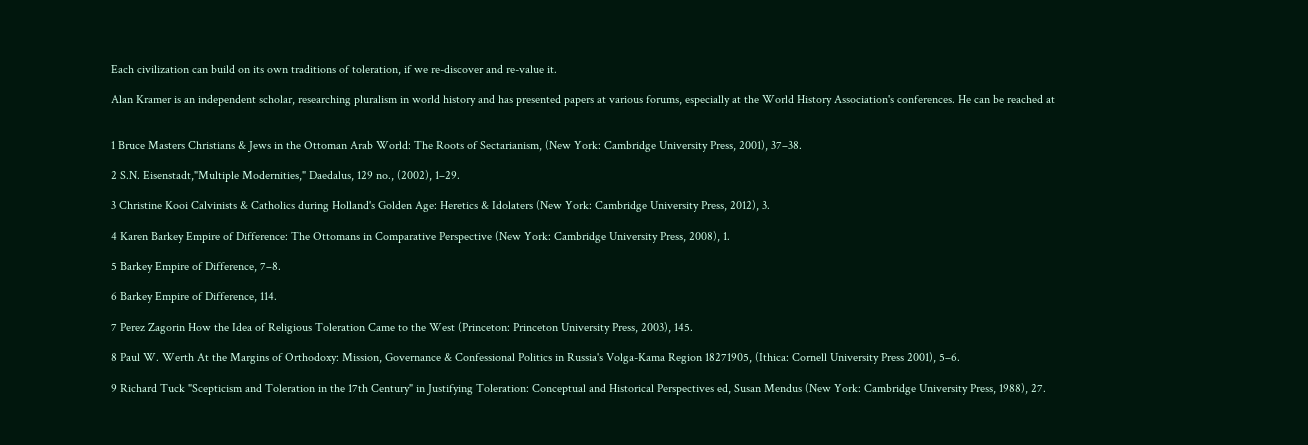Each civilization can build on its own traditions of toleration, if we re-discover and re-value it.

Alan Kramer is an independent scholar, researching pluralism in world history and has presented papers at various forums, especially at the World History Association's conferences. He can be reached at


1 Bruce Masters Christians & Jews in the Ottoman Arab World: The Roots of Sectarianism, (New York: Cambridge University Press, 2001), 37–38.

2 S.N. Eisenstadt,"Multiple Modernities," Daedalus, 129 no., (2002), 1–29.

3 Christine Kooi Calvinists & Catholics during Holland's Golden Age: Heretics & Idolaters (New York: Cambridge University Press, 2012), 3.

4 Karen Barkey Empire of Difference: The Ottomans in Comparative Perspective (New York: Cambridge University Press, 2008), 1.

5 Barkey Empire of Difference, 7–8.

6 Barkey Empire of Difference, 114.

7 Perez Zagorin How the Idea of Religious Toleration Came to the West (Princeton: Princeton University Press, 2003), 145.

8 Paul W. Werth At the Margins of Orthodoxy: Mission, Governance & Confessional Politics in Russia's Volga-Kama Region 18271905, (Ithica: Cornell University Press 2001), 5–6.

9 Richard Tuck "Scepticism and Toleration in the 17th Century" in Justifying Toleration: Conceptual and Historical Perspectives ed, Susan Mendus (New York: Cambridge University Press, 1988), 27.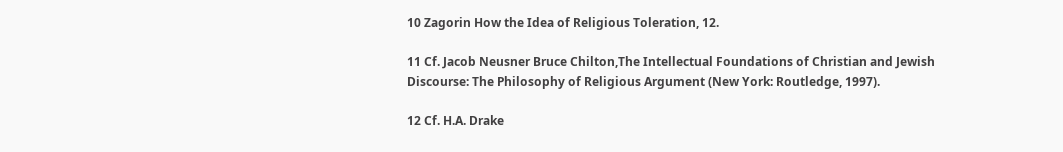10 Zagorin How the Idea of Religious Toleration, 12.

11 Cf. Jacob Neusner Bruce Chilton,The Intellectual Foundations of Christian and Jewish Discourse: The Philosophy of Religious Argument (New York: Routledge, 1997).

12 Cf. H.A. Drake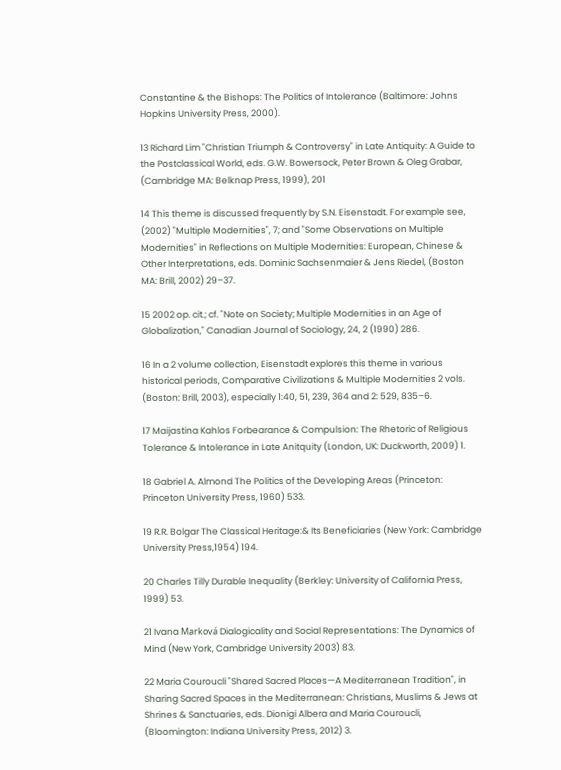Constantine & the Bishops: The Politics of Intolerance (Baltimore: Johns Hopkins University Press, 2000).

13 Richard Lim "Christian Triumph & Controversy" in Late Antiquity: A Guide to the Postclassical World, eds. G.W. Bowersock, Peter Brown & Oleg Grabar, (Cambridge MA: Belknap Press, 1999), 201

14 This theme is discussed frequently by S.N. Eisenstadt. For example see, (2002) "Multiple Modernities", 7; and "Some Observations on Multiple Modernities" in Reflections on Multiple Modernities: European, Chinese & Other Interpretations, eds. Dominic Sachsenmaier & Jens Riedel, (Boston MA: Brill, 2002) 29–37.

15 2002 op. cit.; cf. "Note on Society; Multiple Modernities in an Age of Globalization," Canadian Journal of Sociology, 24, 2 (1990) 286.

16 In a 2 volume collection, Eisenstadt explores this theme in various historical periods, Comparative Civilizations & Multiple Modernities 2 vols. (Boston: Brill, 2003), especially 1:40, 51, 239, 364 and 2: 529, 835–6.

17 Maijastina Kahlos Forbearance & Compulsion: The Rhetoric of Religious Tolerance & Intolerance in Late Anitquity (London, UK: Duckworth, 2009) 1.

18 Gabriel A. Almond The Politics of the Developing Areas (Princeton: Princeton University Press, 1960) 533.

19 R.R. Bolgar The Classical Heritage:& Its Beneficiaries (New York: Cambridge University Press,1954) 194.

20 Charles Tilly Durable Inequality (Berkley: University of California Press, 1999) 53.

21 Ivana Marková Dialogicality and Social Representations: The Dynamics of Mind (New York, Cambridge University 2003) 83.

22 Maria Couroucli "Shared Sacred Places—A Mediterranean Tradition", in Sharing Sacred Spaces in the Mediterranean: Christians, Muslims & Jews at Shrines & Sanctuaries, eds. Dionigi Albera and Maria Couroucli, (Bloomington: Indiana University Press, 2012) 3.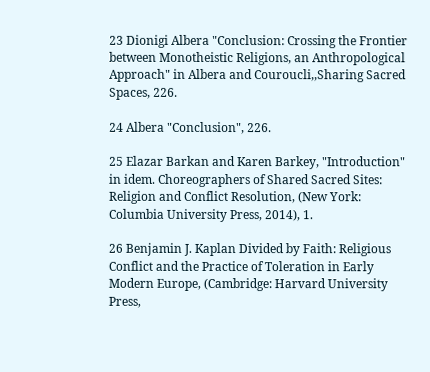23 Dionigi Albera "Conclusion: Crossing the Frontier between Monotheistic Religions, an Anthropological Approach" in Albera and Couroucli,,Sharing Sacred Spaces, 226.

24 Albera "Conclusion", 226.

25 Elazar Barkan and Karen Barkey, "Introduction" in idem. Choreographers of Shared Sacred Sites: Religion and Conflict Resolution, (New York: Columbia University Press, 2014), 1.

26 Benjamin J. Kaplan Divided by Faith: Religious Conflict and the Practice of Toleration in Early Modern Europe, (Cambridge: Harvard University Press,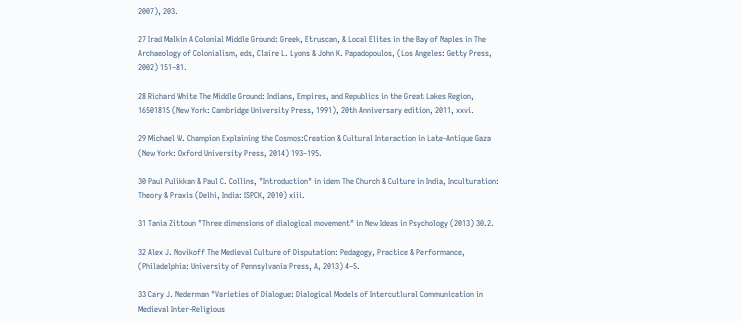2007), 203.

27 Irad Malkin A Colonial Middle Ground: Greek, Etruscan, & Local Elites in the Bay of Naples in The Archaeology of Colonialism, eds, Claire L. Lyons & John K. Papadopoulos, (Los Angeles: Getty Press, 2002) 151–81.

28 Richard White The Middle Ground: Indians, Empires, and Republics in the Great Lakes Region, 16501815 (New York: Cambridge University Press, 1991), 20th Anniversary edition, 2011, xxvi.

29 Michael W. Champion Explaining the Cosmos:Creation & Cultural Interaction in Late-Antique Gaza (New York: Oxford University Press, 2014) 193–195.

30 Paul Pulikkan & Paul C. Collins, "Introduction" in idem The Church & Culture in India, Inculturation: Theory & Praxis (Delhi, India: ISPCK, 2010) xiii.

31 Tania Zittoun "Three dimensions of dialogical movement" in New Ideas in Psychology (2013) 30.2.

32 Alex J. Novikoff The Medieval Culture of Disputation: Pedagogy, Practice & Performance, (Philadelphia: University of Pennsylvania Press, A, 2013) 4–5.

33 Cary J. Nederman "Varieties of Dialogue: Dialogical Models of Intercutlural Communication in Medieval Inter-Religious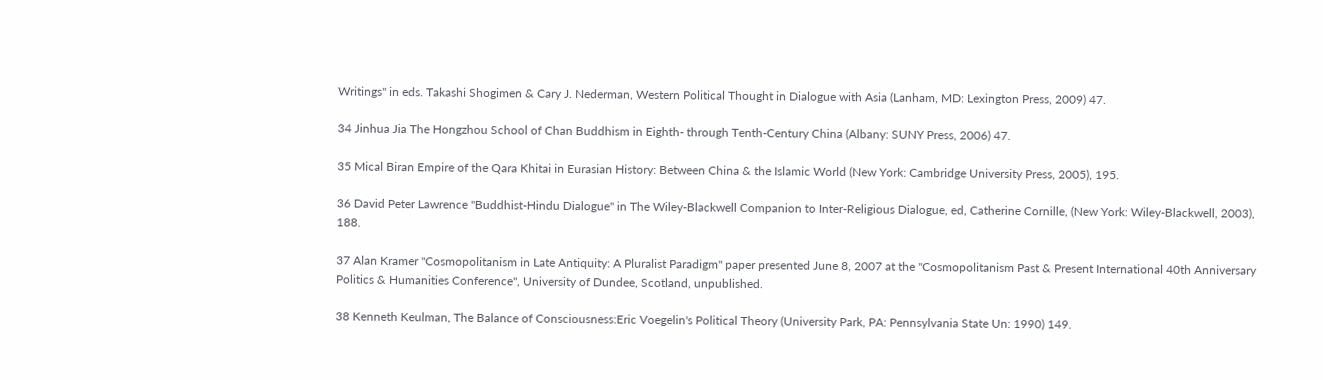Writings" in eds. Takashi Shogimen & Cary J. Nederman, Western Political Thought in Dialogue with Asia (Lanham, MD: Lexington Press, 2009) 47.

34 Jinhua Jia The Hongzhou School of Chan Buddhism in Eighth- through Tenth-Century China (Albany: SUNY Press, 2006) 47.

35 Mical Biran Empire of the Qara Khitai in Eurasian History: Between China & the Islamic World (New York: Cambridge University Press, 2005), 195.

36 David Peter Lawrence "Buddhist-Hindu Dialogue" in The Wiley-Blackwell Companion to Inter-Religious Dialogue, ed, Catherine Cornille, (New York: Wiley-Blackwell, 2003), 188.

37 Alan Kramer "Cosmopolitanism in Late Antiquity: A Pluralist Paradigm" paper presented June 8, 2007 at the "Cosmopolitanism Past & Present International 40th Anniversary Politics & Humanities Conference", University of Dundee, Scotland, unpublished.

38 Kenneth Keulman, The Balance of Consciousness:Eric Voegelin's Political Theory (University Park, PA: Pennsylvania State Un: 1990) 149.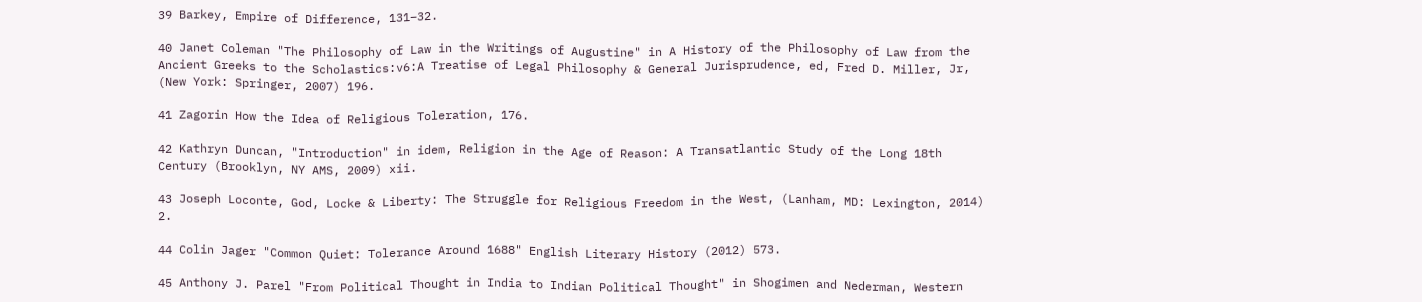39 Barkey, Empire of Difference, 131–32.

40 Janet Coleman "The Philosophy of Law in the Writings of Augustine" in A History of the Philosophy of Law from the Ancient Greeks to the Scholastics:v6:A Treatise of Legal Philosophy & General Jurisprudence, ed, Fred D. Miller, Jr, (New York: Springer, 2007) 196.

41 Zagorin How the Idea of Religious Toleration, 176.

42 Kathryn Duncan, "Introduction" in idem, Religion in the Age of Reason: A Transatlantic Study of the Long 18th Century (Brooklyn, NY AMS, 2009) xii.

43 Joseph Loconte, God, Locke & Liberty: The Struggle for Religious Freedom in the West, (Lanham, MD: Lexington, 2014) 2.

44 Colin Jager "Common Quiet: Tolerance Around 1688" English Literary History (2012) 573.

45 Anthony J. Parel "From Political Thought in India to Indian Political Thought" in Shogimen and Nederman, Western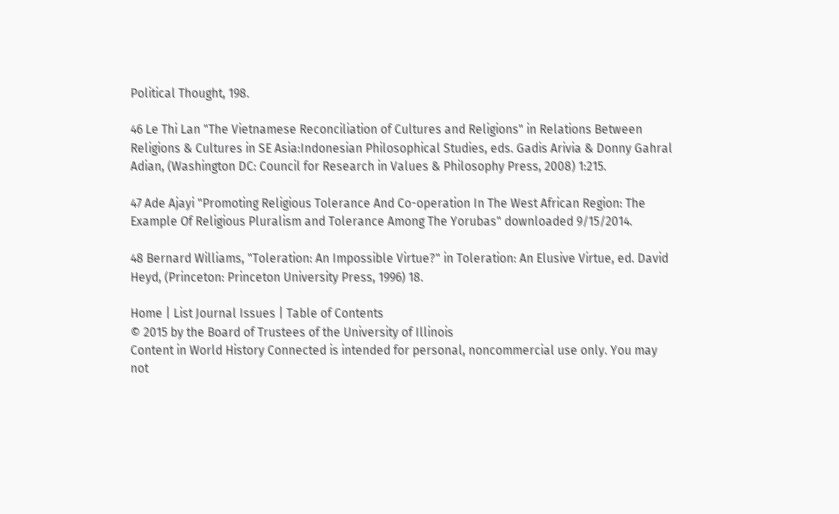Political Thought, 198.

46 Le Thi Lan "The Vietnamese Reconciliation of Cultures and Religions" in Relations Between Religions & Cultures in SE Asia:Indonesian Philosophical Studies, eds. Gadis Arivia & Donny Gahral Adian, (Washington DC: Council for Research in Values & Philosophy Press, 2008) 1:215.

47 Ade Ajayi "Promoting Religious Tolerance And Co-operation In The West African Region: The Example Of Religious Pluralism and Tolerance Among The Yorubas" downloaded 9/15/2014.

48 Bernard Williams, "Toleration: An Impossible Virtue?" in Toleration: An Elusive Virtue, ed. David Heyd, (Princeton: Princeton University Press, 1996) 18.

Home | List Journal Issues | Table of Contents
© 2015 by the Board of Trustees of the University of Illinois
Content in World History Connected is intended for personal, noncommercial use only. You may not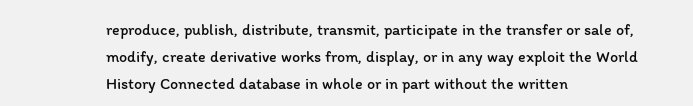reproduce, publish, distribute, transmit, participate in the transfer or sale of, modify, create derivative works from, display, or in any way exploit the World History Connected database in whole or in part without the written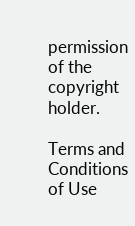permission of the copyright holder.

Terms and Conditions of Use